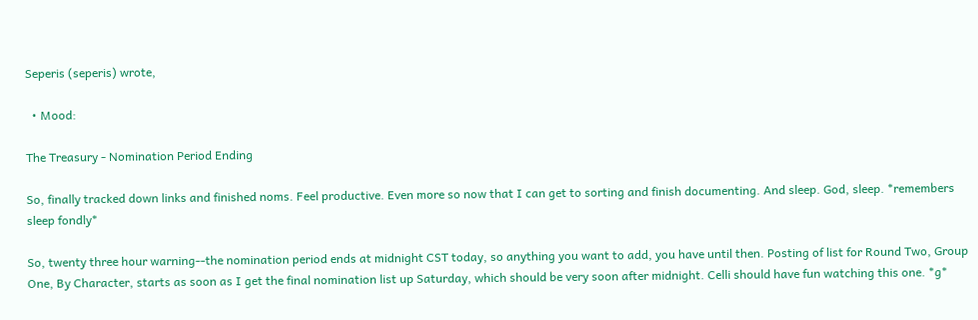Seperis (seperis) wrote,

  • Mood:

The Treasury - Nomination Period Ending

So, finally tracked down links and finished noms. Feel productive. Even more so now that I can get to sorting and finish documenting. And sleep. God, sleep. *remembers sleep fondly*

So, twenty three hour warning--the nomination period ends at midnight CST today, so anything you want to add, you have until then. Posting of list for Round Two, Group One, By Character, starts as soon as I get the final nomination list up Saturday, which should be very soon after midnight. Celli should have fun watching this one. *g*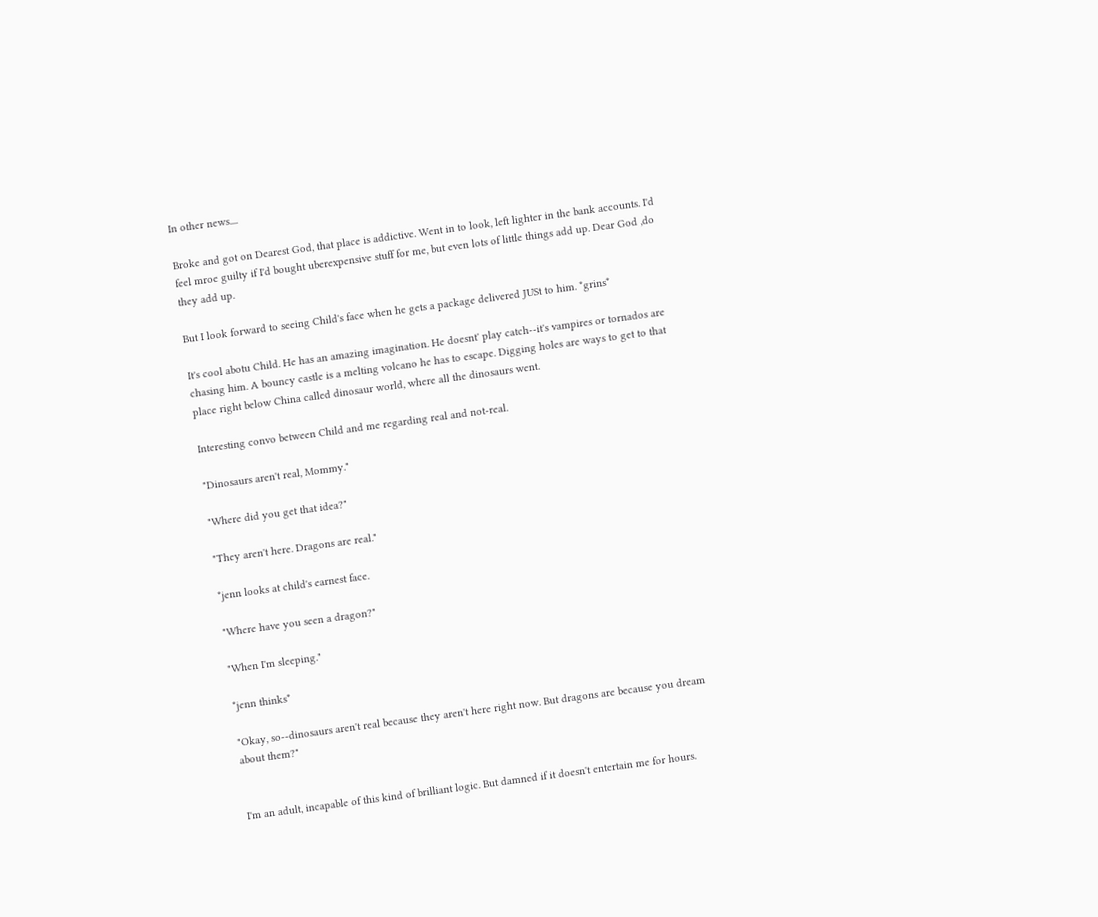In other news....

Broke and got on Dearest God, that place is addictive. Went in to look, left lighter in the bank accounts. I'd feel mroe guilty if I'd bought uberexpensive stuff for me, but even lots of little things add up. Dear God ,do they add up.

But I look forward to seeing Child's face when he gets a package delivered JUSt to him. *grins*

It's cool abotu Child. He has an amazing imagination. He doesnt' play catch--it's vampires or tornados are chasing him. A bouncy castle is a melting volcano he has to escape. Digging holes are ways to get to that place right below China called dinosaur world, where all the dinosaurs went.

Interesting convo between Child and me regarding real and not-real.

"Dinosaurs aren't real, Mommy."

"Where did you get that idea?"

"They aren't here. Dragons are real."

*jenn looks at child's earnest face.

"Where have you seen a dragon?"

"When I'm sleeping."

*jenn thinks*

"Okay, so--dinosaurs aren't real because they aren't here right now. But dragons are because you dream about them?"


I'm an adult, incapable of this kind of brilliant logic. But damned if it doesn't entertain me for hours.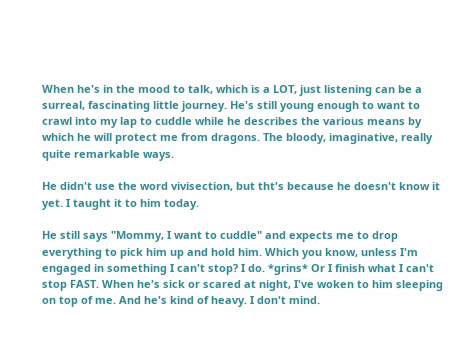When he's in the mood to talk, which is a LOT, just listening can be a surreal, fascinating little journey. He's still young enough to want to crawl into my lap to cuddle while he describes the various means by which he will protect me from dragons. The bloody, imaginative, really quite remarkable ways.

He didn't use the word vivisection, but tht's because he doesn't know it yet. I taught it to him today.

He still says "Mommy, I want to cuddle" and expects me to drop everything to pick him up and hold him. Which you know, unless I'm engaged in something I can't stop? I do. *grins* Or I finish what I can't stop FAST. When he's sick or scared at night, I've woken to him sleeping on top of me. And he's kind of heavy. I don't mind.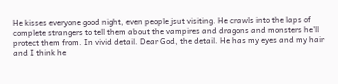He kisses everyone good night, even people jsut visiting. He crawls into the laps of complete strangers to tell them about the vampires and dragons and monsters he'll protect them from. In vivid detail. Dear God, the detail. He has my eyes and my hair and I think he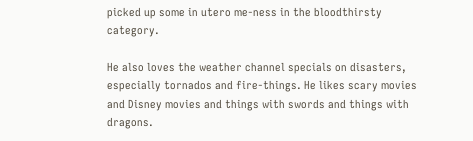picked up some in utero me-ness in the bloodthirsty category.

He also loves the weather channel specials on disasters, especially tornados and fire-things. He likes scary movies and Disney movies and things with swords and things with dragons.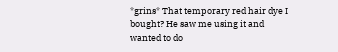*grins* That temporary red hair dye I bought? He saw me using it and wanted to do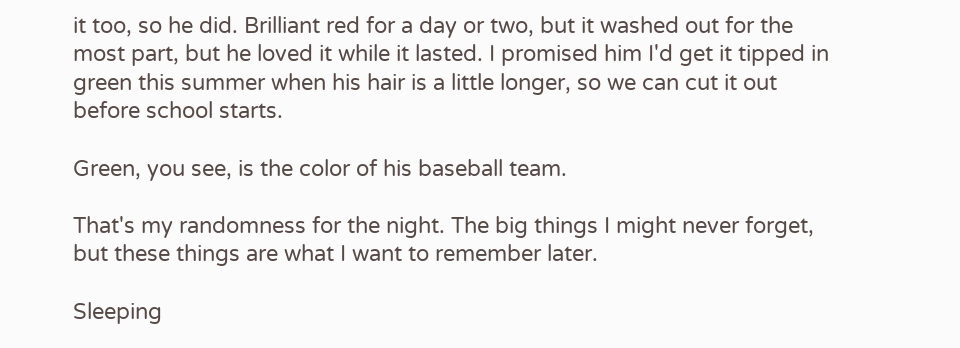it too, so he did. Brilliant red for a day or two, but it washed out for the most part, but he loved it while it lasted. I promised him I'd get it tipped in green this summer when his hair is a little longer, so we can cut it out before school starts.

Green, you see, is the color of his baseball team.

That's my randomness for the night. The big things I might never forget, but these things are what I want to remember later.

Sleeping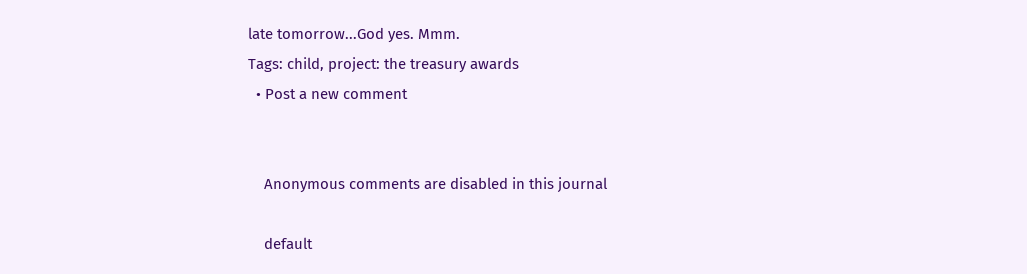late tomorrow...God yes. Mmm.
Tags: child, project: the treasury awards
  • Post a new comment


    Anonymous comments are disabled in this journal

    default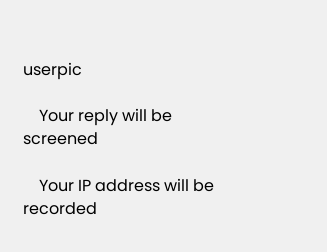userpic

    Your reply will be screened

    Your IP address will be recorded